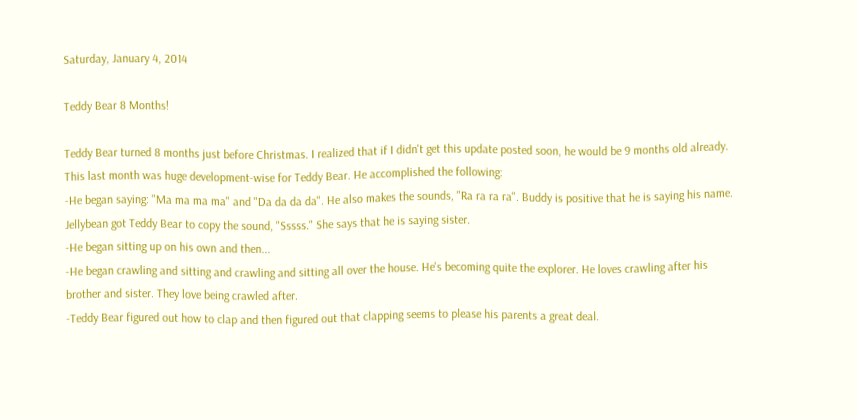Saturday, January 4, 2014

Teddy Bear 8 Months!

Teddy Bear turned 8 months just before Christmas. I realized that if I didn't get this update posted soon, he would be 9 months old already.
This last month was huge development-wise for Teddy Bear. He accomplished the following:
-He began saying: "Ma ma ma ma" and "Da da da da". He also makes the sounds, "Ra ra ra ra". Buddy is positive that he is saying his name. Jellybean got Teddy Bear to copy the sound, "Sssss." She says that he is saying sister.
-He began sitting up on his own and then...
-He began crawling and sitting and crawling and sitting all over the house. He's becoming quite the explorer. He loves crawling after his brother and sister. They love being crawled after.
-Teddy Bear figured out how to clap and then figured out that clapping seems to please his parents a great deal.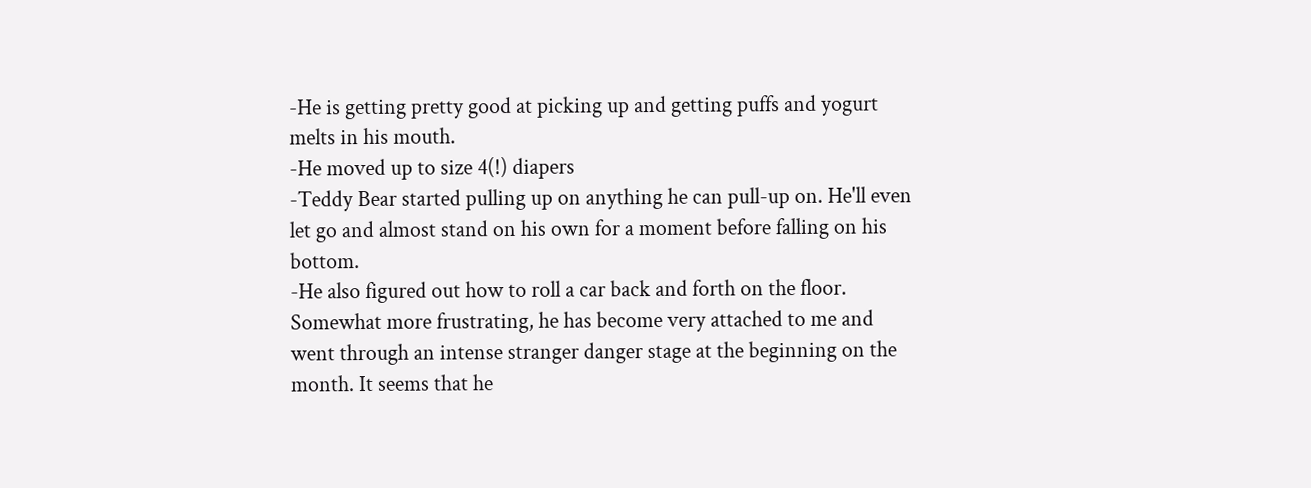-He is getting pretty good at picking up and getting puffs and yogurt melts in his mouth.
-He moved up to size 4(!) diapers
-Teddy Bear started pulling up on anything he can pull-up on. He'll even let go and almost stand on his own for a moment before falling on his bottom.
-He also figured out how to roll a car back and forth on the floor.
Somewhat more frustrating, he has become very attached to me and went through an intense stranger danger stage at the beginning on the month. It seems that he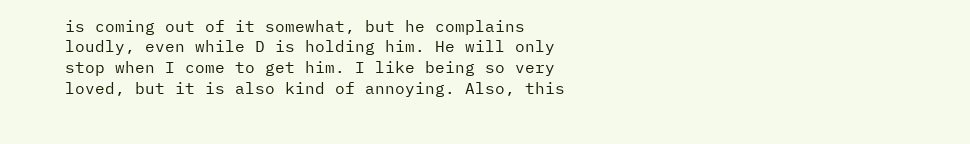is coming out of it somewhat, but he complains loudly, even while D is holding him. He will only stop when I come to get him. I like being so very loved, but it is also kind of annoying. Also, this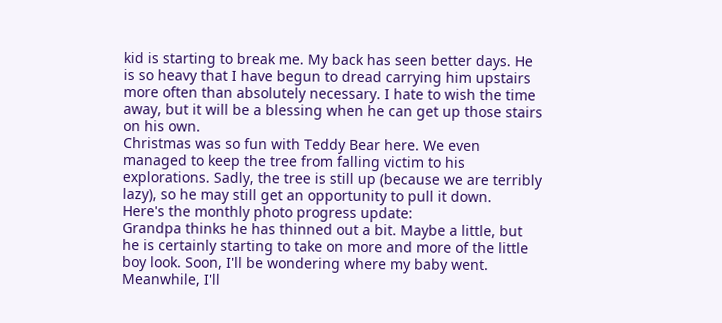kid is starting to break me. My back has seen better days. He is so heavy that I have begun to dread carrying him upstairs more often than absolutely necessary. I hate to wish the time away, but it will be a blessing when he can get up those stairs on his own.
Christmas was so fun with Teddy Bear here. We even managed to keep the tree from falling victim to his explorations. Sadly, the tree is still up (because we are terribly lazy), so he may still get an opportunity to pull it down.
Here's the monthly photo progress update:
Grandpa thinks he has thinned out a bit. Maybe a little, but he is certainly starting to take on more and more of the little boy look. Soon, I'll be wondering where my baby went. Meanwhile, I'll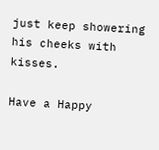just keep showering his cheeks with kisses.

Have a Happy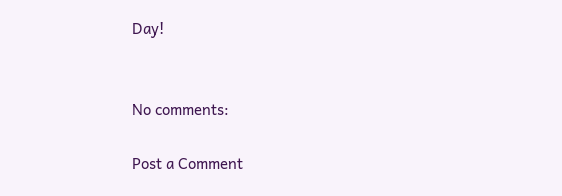Day!


No comments:

Post a Comment